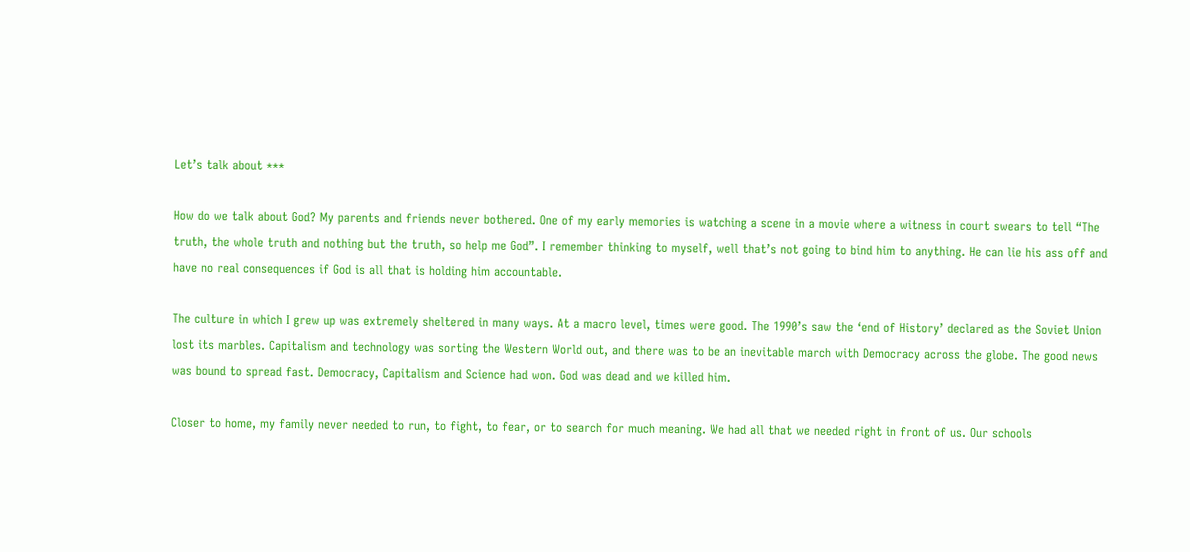Let’s talk about ***

How do we talk about God? My parents and friends never bothered. One of my early memories is watching a scene in a movie where a witness in court swears to tell “The truth, the whole truth and nothing but the truth, so help me God”. I remember thinking to myself, well that’s not going to bind him to anything. He can lie his ass off and have no real consequences if God is all that is holding him accountable.

The culture in which I grew up was extremely sheltered in many ways. At a macro level, times were good. The 1990’s saw the ‘end of History’ declared as the Soviet Union lost its marbles. Capitalism and technology was sorting the Western World out, and there was to be an inevitable march with Democracy across the globe. The good news was bound to spread fast. Democracy, Capitalism and Science had won. God was dead and we killed him.

Closer to home, my family never needed to run, to fight, to fear, or to search for much meaning. We had all that we needed right in front of us. Our schools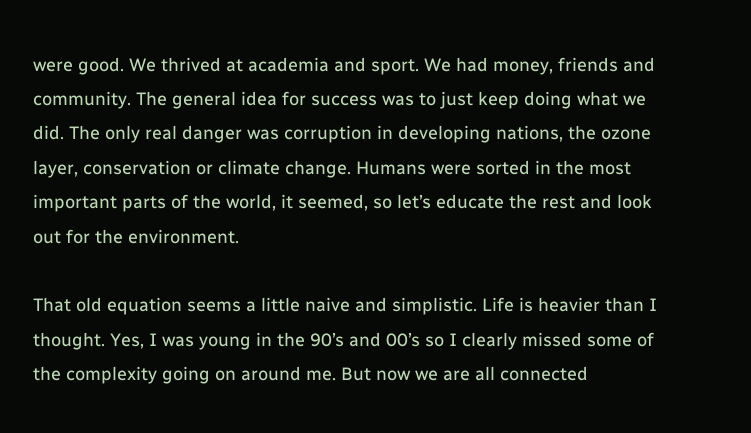were good. We thrived at academia and sport. We had money, friends and community. The general idea for success was to just keep doing what we did. The only real danger was corruption in developing nations, the ozone layer, conservation or climate change. Humans were sorted in the most important parts of the world, it seemed, so let’s educate the rest and look out for the environment.

That old equation seems a little naive and simplistic. Life is heavier than I thought. Yes, I was young in the 90’s and 00’s so I clearly missed some of the complexity going on around me. But now we are all connected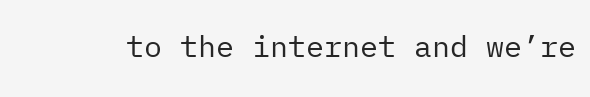to the internet and we’re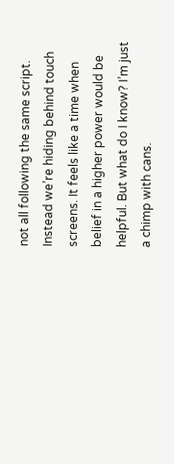not all following the same script. Instead we’re hiding behind touch screens. It feels like a time when belief in a higher power would be helpful. But what do I know? I’m just a chimp with cans.